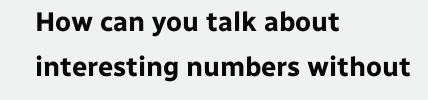How can you talk about interesting numbers without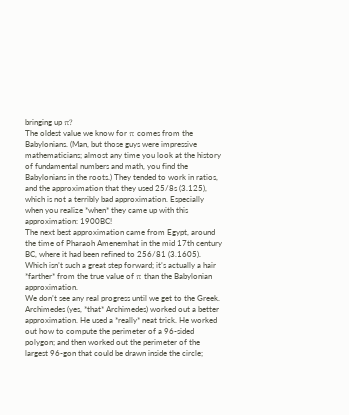bringing up π?
The oldest value we know for π comes from the Babylonians. (Man, but those guys were impressive mathematicians; almost any time you look at the history of fundamental numbers and math, you find the Babylonians in the roots.) They tended to work in ratios, and the approximation that they used 25/8s (3.125), which is not a terribly bad approximation. Especially when you realize *when* they came up with this approximation: 1900BC!
The next best approximation came from Egypt, around the time of Pharaoh Amenemhat in the mid 17th century BC, where it had been refined to 256/81 (3.1605). Which isn’t such a great step forward; it’s actually a hair *farther* from the true value of π than the Babylonian approximation.
We don’t see any real progress until we get to the Greek. Archimedes (yes, *that* Archimedes) worked out a better approximation. He used a *really* neat trick. He worked out how to compute the perimeter of a 96-sided polygon; and then worked out the perimeter of the largest 96-gon that could be drawn inside the circle;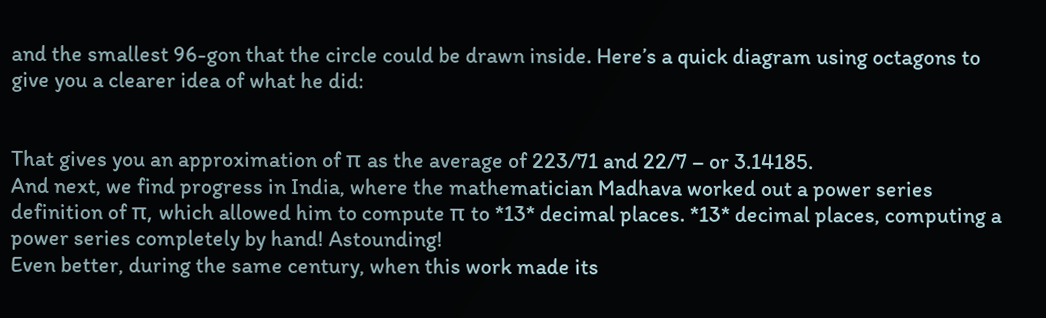and the smallest 96-gon that the circle could be drawn inside. Here’s a quick diagram using octagons to give you a clearer idea of what he did:


That gives you an approximation of π as the average of 223/71 and 22/7 – or 3.14185.
And next, we find progress in India, where the mathematician Madhava worked out a power series definition of π, which allowed him to compute π to *13* decimal places. *13* decimal places, computing a power series completely by hand! Astounding!
Even better, during the same century, when this work made its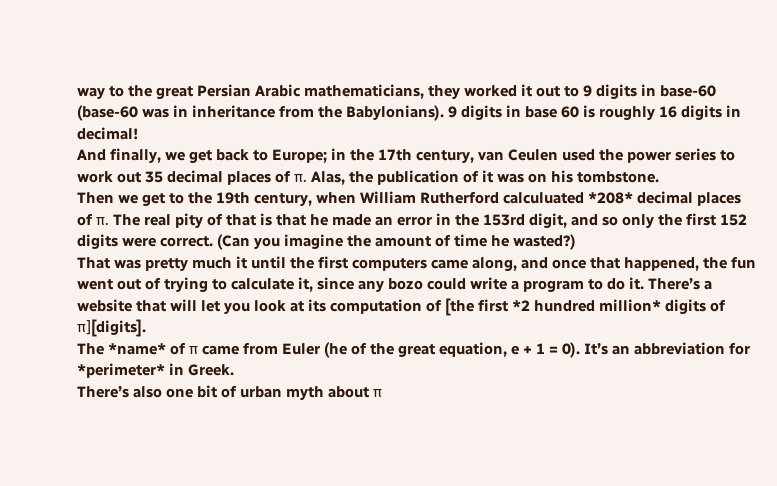way to the great Persian Arabic mathematicians, they worked it out to 9 digits in base-60 (base-60 was in inheritance from the Babylonians). 9 digits in base 60 is roughly 16 digits in decimal!
And finally, we get back to Europe; in the 17th century, van Ceulen used the power series to work out 35 decimal places of π. Alas, the publication of it was on his tombstone.
Then we get to the 19th century, when William Rutherford calculuated *208* decimal places of π. The real pity of that is that he made an error in the 153rd digit, and so only the first 152 digits were correct. (Can you imagine the amount of time he wasted?)
That was pretty much it until the first computers came along, and once that happened, the fun went out of trying to calculate it, since any bozo could write a program to do it. There’s a website that will let you look at its computation of [the first *2 hundred million* digits of π][digits].
The *name* of π came from Euler (he of the great equation, e + 1 = 0). It’s an abbreviation for *perimeter* in Greek.
There’s also one bit of urban myth about π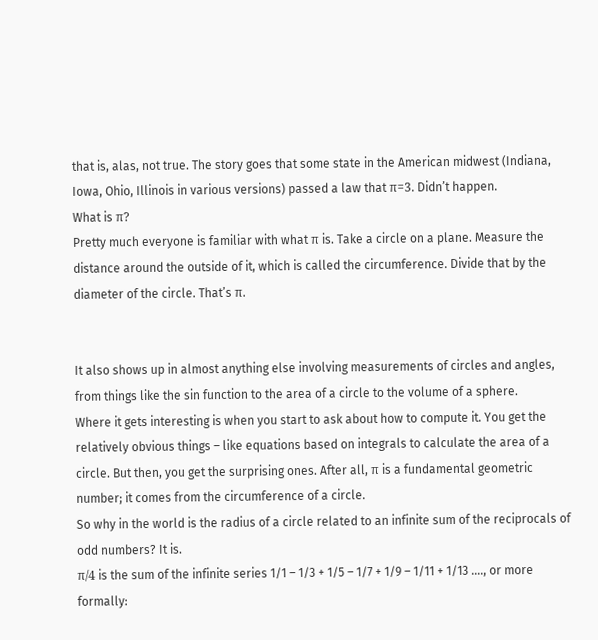that is, alas, not true. The story goes that some state in the American midwest (Indiana, Iowa, Ohio, Illinois in various versions) passed a law that π=3. Didn’t happen.
What is π?
Pretty much everyone is familiar with what π is. Take a circle on a plane. Measure the distance around the outside of it, which is called the circumference. Divide that by the diameter of the circle. That’s π.


It also shows up in almost anything else involving measurements of circles and angles, from things like the sin function to the area of a circle to the volume of a sphere.
Where it gets interesting is when you start to ask about how to compute it. You get the relatively obvious things – like equations based on integrals to calculate the area of a circle. But then, you get the surprising ones. After all, π is a fundamental geometric number; it comes from the circumference of a circle.
So why in the world is the radius of a circle related to an infinite sum of the reciprocals of odd numbers? It is.
π/4 is the sum of the infinite series 1/1 – 1/3 + 1/5 – 1/7 + 1/9 – 1/11 + 1/13 …., or more formally: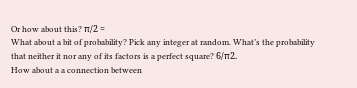Or how about this? π/2 =
What about a bit of probability? Pick any integer at random. What’s the probability that neither it nor any of its factors is a perfect square? 6/π2.
How about a a connection between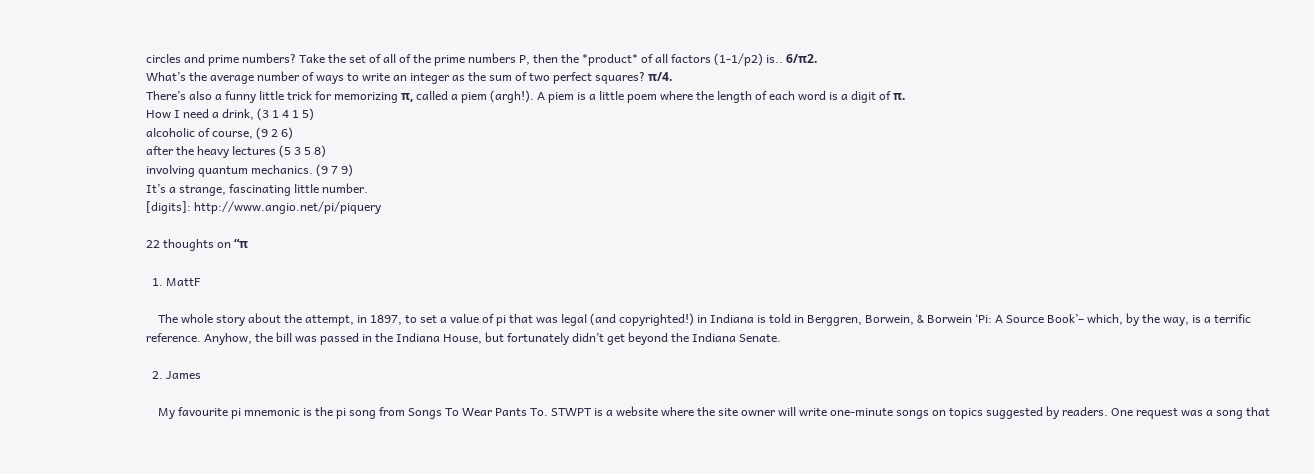circles and prime numbers? Take the set of all of the prime numbers P, then the *product* of all factors (1-1/p2) is.. 6/π2.
What’s the average number of ways to write an integer as the sum of two perfect squares? π/4.
There’s also a funny little trick for memorizing π, called a piem (argh!). A piem is a little poem where the length of each word is a digit of π.
How I need a drink, (3 1 4 1 5)
alcoholic of course, (9 2 6)
after the heavy lectures (5 3 5 8)
involving quantum mechanics. (9 7 9)
It’s a strange, fascinating little number.
[digits]: http://www.angio.net/pi/piquery

22 thoughts on “π

  1. MattF

    The whole story about the attempt, in 1897, to set a value of pi that was legal (and copyrighted!) in Indiana is told in Berggren, Borwein, & Borwein ‘Pi: A Source Book’– which, by the way, is a terrific reference. Anyhow, the bill was passed in the Indiana House, but fortunately didn’t get beyond the Indiana Senate.

  2. James

    My favourite pi mnemonic is the pi song from Songs To Wear Pants To. STWPT is a website where the site owner will write one-minute songs on topics suggested by readers. One request was a song that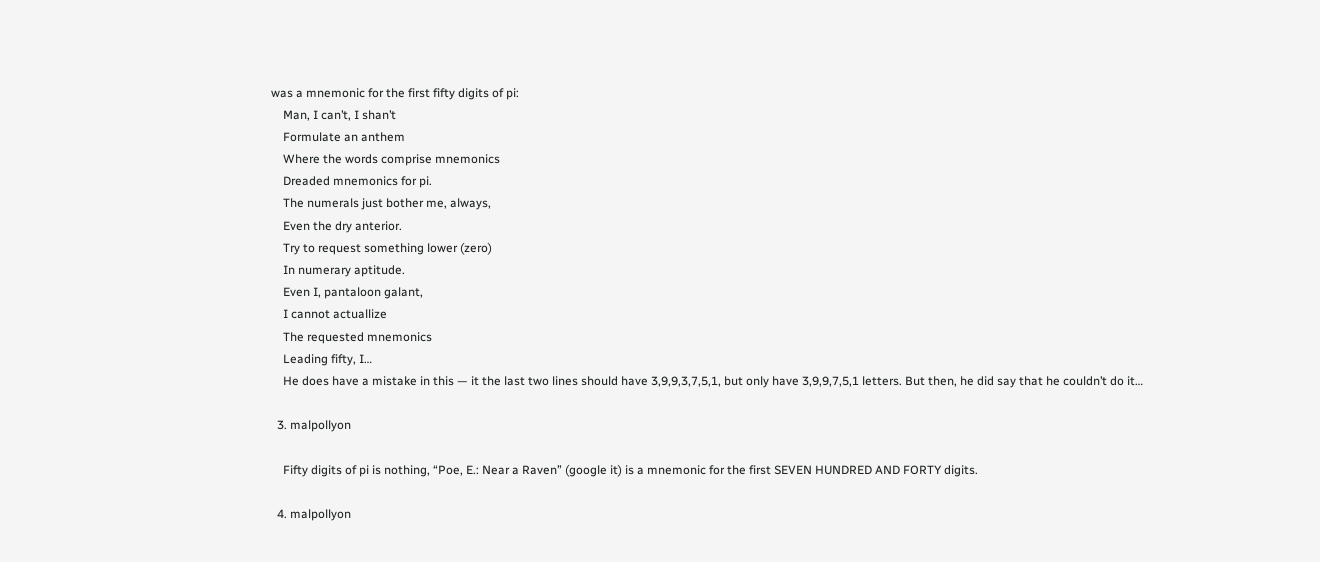was a mnemonic for the first fifty digits of pi:
    Man, I can’t, I shan’t
    Formulate an anthem
    Where the words comprise mnemonics
    Dreaded mnemonics for pi.
    The numerals just bother me, always,
    Even the dry anterior.
    Try to request something lower (zero)
    In numerary aptitude.
    Even I, pantaloon galant,
    I cannot actuallize
    The requested mnemonics
    Leading fifty, I…
    He does have a mistake in this — it the last two lines should have 3,9,9,3,7,5,1, but only have 3,9,9,7,5,1 letters. But then, he did say that he couldn’t do it…

  3. malpollyon

    Fifty digits of pi is nothing, “Poe, E.: Near a Raven” (google it) is a mnemonic for the first SEVEN HUNDRED AND FORTY digits.

  4. malpollyon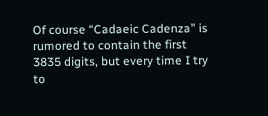Of course “Cadaeic Cadenza” is rumored to contain the first 3835 digits, but every time I try to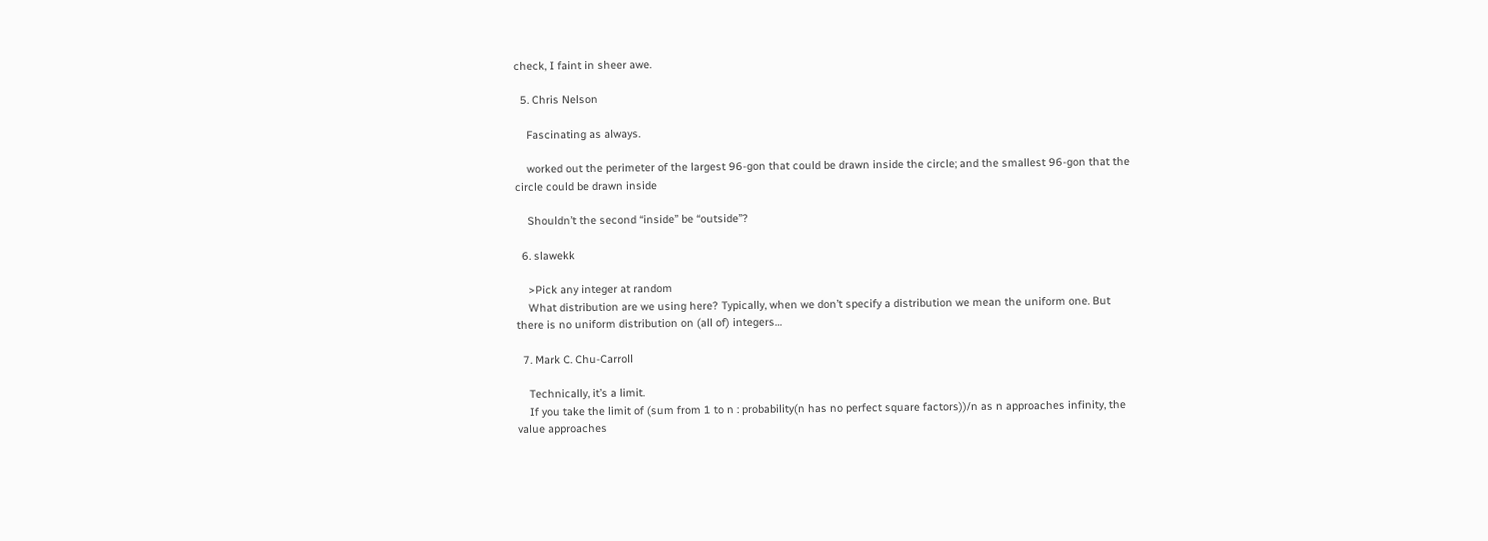check, I faint in sheer awe.

  5. Chris Nelson

    Fascinating as always.

    worked out the perimeter of the largest 96-gon that could be drawn inside the circle; and the smallest 96-gon that the circle could be drawn inside

    Shouldn’t the second “inside” be “outside”?

  6. slawekk

    >Pick any integer at random
    What distribution are we using here? Typically, when we don’t specify a distribution we mean the uniform one. But there is no uniform distribution on (all of) integers…

  7. Mark C. Chu-Carroll

    Technically, it’s a limit.
    If you take the limit of (sum from 1 to n : probability(n has no perfect square factors))/n as n approaches infinity, the value approaches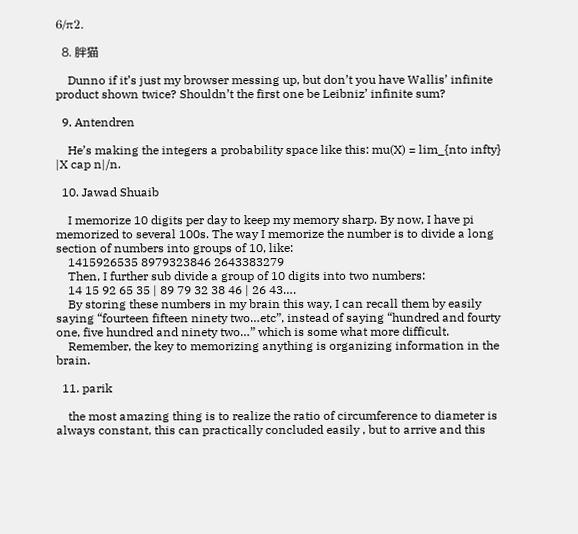6/π2.

  8. 胖猫

    Dunno if it’s just my browser messing up, but don’t you have Wallis’ infinite product shown twice? Shouldn’t the first one be Leibniz’ infinite sum?

  9. Antendren

    He’s making the integers a probability space like this: mu(X) = lim_{nto infty} |X cap n|/n.

  10. Jawad Shuaib

    I memorize 10 digits per day to keep my memory sharp. By now, I have pi memorized to several 100s. The way I memorize the number is to divide a long section of numbers into groups of 10, like:
    1415926535 8979323846 2643383279
    Then, I further sub divide a group of 10 digits into two numbers:
    14 15 92 65 35 | 89 79 32 38 46 | 26 43….
    By storing these numbers in my brain this way, I can recall them by easily saying “fourteen fifteen ninety two…etc”, instead of saying “hundred and fourty one, five hundred and ninety two…” which is some what more difficult.
    Remember, the key to memorizing anything is organizing information in the brain.

  11. parik

    the most amazing thing is to realize the ratio of circumference to diameter is always constant, this can practically concluded easily , but to arrive and this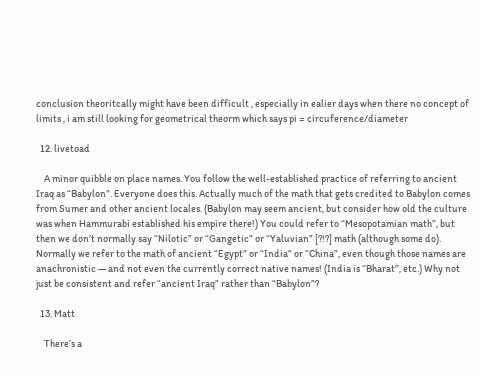conclusion theoritcally might have been difficult , especially in ealier days when there no concept of limits , i am still looking for geometrical theorm which says pi = circuference/diameter

  12. livetoad

    A minor quibble on place names. You follow the well-established practice of referring to ancient Iraq as “Babylon”. Everyone does this. Actually much of the math that gets credited to Babylon comes from Sumer and other ancient locales. (Babylon may seem ancient, but consider how old the culture was when Hammurabi established his empire there!) You could refer to “Mesopotamian math”, but then we don’t normally say “Nilotic” or “Gangetic” or “Yaluvian” [?!?] math (although some do). Normally we refer to the math of ancient “Egypt” or “India” or “China”, even though those names are anachronistic — and not even the currently correct native names! (India is “Bharat”, etc.) Why not just be consistent and refer “ancient Iraq” rather than “Babylon”?

  13. Matt

    There’s a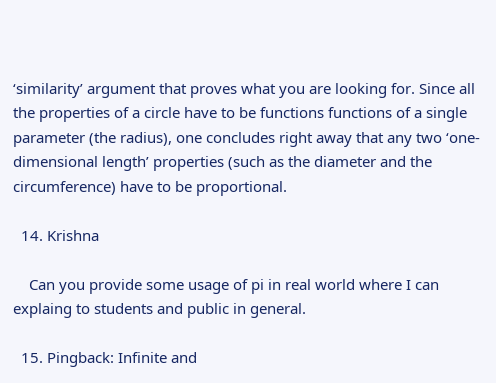‘similarity’ argument that proves what you are looking for. Since all the properties of a circle have to be functions functions of a single parameter (the radius), one concludes right away that any two ‘one-dimensional length’ properties (such as the diameter and the circumference) have to be proportional.

  14. Krishna

    Can you provide some usage of pi in real world where I can explaing to students and public in general.

  15. Pingback: Infinite and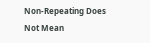Non-Repeating Does Not Mean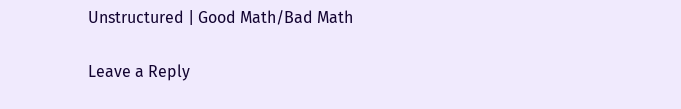Unstructured | Good Math/Bad Math

Leave a Reply